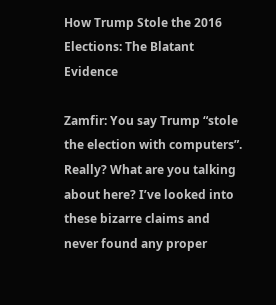How Trump Stole the 2016 Elections: The Blatant Evidence

Zamfir: You say Trump “stole the election with computers”. Really? What are you talking about here? I’ve looked into these bizarre claims and never found any proper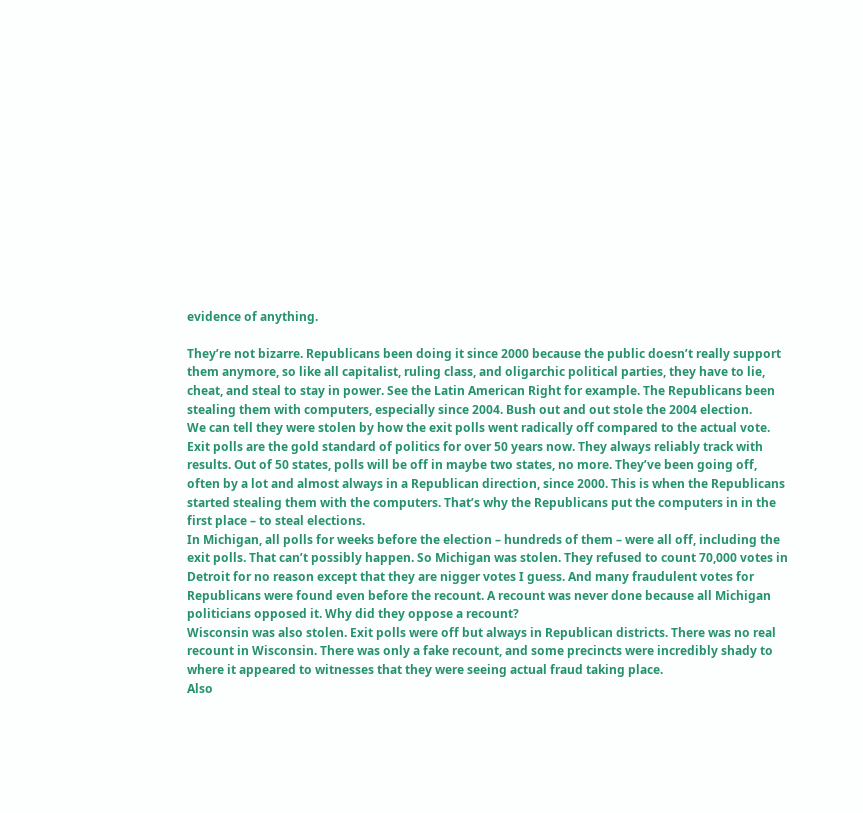evidence of anything.

They’re not bizarre. Republicans been doing it since 2000 because the public doesn’t really support them anymore, so like all capitalist, ruling class, and oligarchic political parties, they have to lie, cheat, and steal to stay in power. See the Latin American Right for example. The Republicans been stealing them with computers, especially since 2004. Bush out and out stole the 2004 election.
We can tell they were stolen by how the exit polls went radically off compared to the actual vote. Exit polls are the gold standard of politics for over 50 years now. They always reliably track with results. Out of 50 states, polls will be off in maybe two states, no more. They’ve been going off, often by a lot and almost always in a Republican direction, since 2000. This is when the Republicans started stealing them with the computers. That’s why the Republicans put the computers in in the first place – to steal elections.
In Michigan, all polls for weeks before the election – hundreds of them – were all off, including the exit polls. That can’t possibly happen. So Michigan was stolen. They refused to count 70,000 votes in Detroit for no reason except that they are nigger votes I guess. And many fraudulent votes for Republicans were found even before the recount. A recount was never done because all Michigan politicians opposed it. Why did they oppose a recount?
Wisconsin was also stolen. Exit polls were off but always in Republican districts. There was no real recount in Wisconsin. There was only a fake recount, and some precincts were incredibly shady to where it appeared to witnesses that they were seeing actual fraud taking place.
Also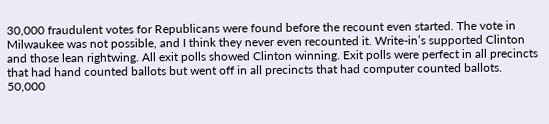30,000 fraudulent votes for Republicans were found before the recount even started. The vote in Milwaukee was not possible, and I think they never even recounted it. Write-in’s supported Clinton and those lean rightwing. All exit polls showed Clinton winning. Exit polls were perfect in all precincts that had hand counted ballots but went off in all precincts that had computer counted ballots.
50,000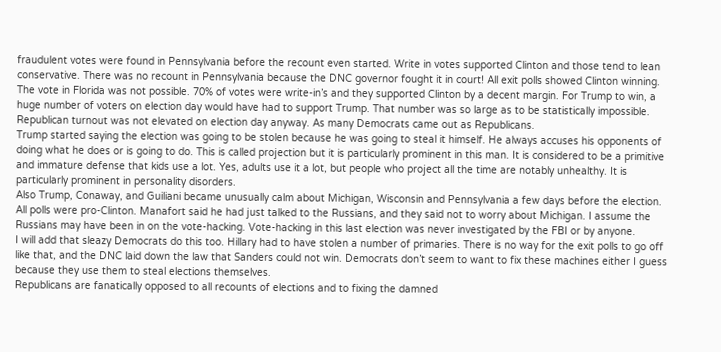fraudulent votes were found in Pennsylvania before the recount even started. Write in votes supported Clinton and those tend to lean conservative. There was no recount in Pennsylvania because the DNC governor fought it in court! All exit polls showed Clinton winning.
The vote in Florida was not possible. 70% of votes were write-in’s and they supported Clinton by a decent margin. For Trump to win, a huge number of voters on election day would have had to support Trump. That number was so large as to be statistically impossible. Republican turnout was not elevated on election day anyway. As many Democrats came out as Republicans.
Trump started saying the election was going to be stolen because he was going to steal it himself. He always accuses his opponents of doing what he does or is going to do. This is called projection but it is particularly prominent in this man. It is considered to be a primitive and immature defense that kids use a lot. Yes, adults use it a lot, but people who project all the time are notably unhealthy. It is particularly prominent in personality disorders.
Also Trump, Conaway, and Guiliani became unusually calm about Michigan, Wisconsin and Pennsylvania a few days before the election. All polls were pro-Clinton. Manafort said he had just talked to the Russians, and they said not to worry about Michigan. I assume the Russians may have been in on the vote-hacking. Vote-hacking in this last election was never investigated by the FBI or by anyone.
I will add that sleazy Democrats do this too. Hillary had to have stolen a number of primaries. There is no way for the exit polls to go off like that, and the DNC laid down the law that Sanders could not win. Democrats don’t seem to want to fix these machines either I guess because they use them to steal elections themselves.
Republicans are fanatically opposed to all recounts of elections and to fixing the damned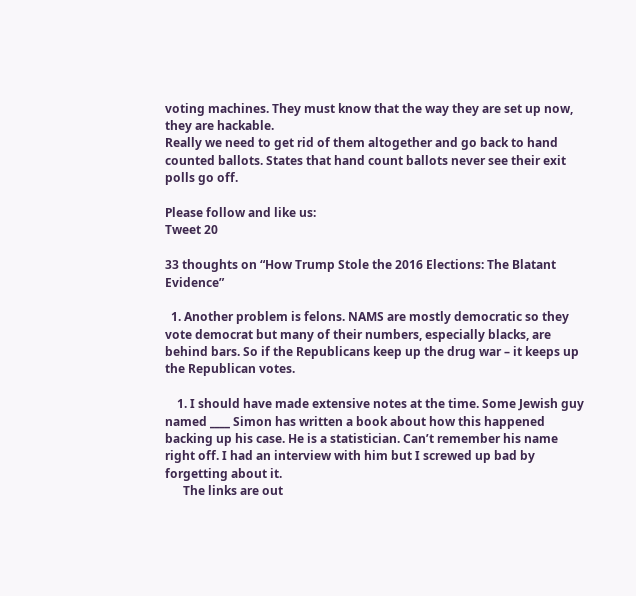voting machines. They must know that the way they are set up now, they are hackable.
Really we need to get rid of them altogether and go back to hand counted ballots. States that hand count ballots never see their exit polls go off.

Please follow and like us:
Tweet 20

33 thoughts on “How Trump Stole the 2016 Elections: The Blatant Evidence”

  1. Another problem is felons. NAMS are mostly democratic so they vote democrat but many of their numbers, especially blacks, are behind bars. So if the Republicans keep up the drug war – it keeps up the Republican votes.

    1. I should have made extensive notes at the time. Some Jewish guy named ____ Simon has written a book about how this happened backing up his case. He is a statistician. Can’t remember his name right off. I had an interview with him but I screwed up bad by forgetting about it.
      The links are out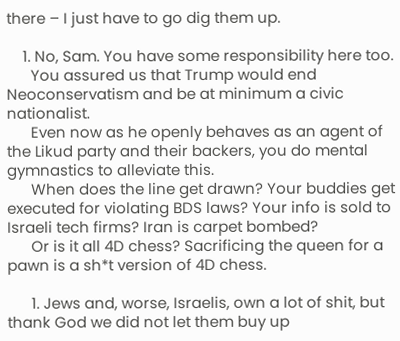there – I just have to go dig them up.

    1. No, Sam. You have some responsibility here too.
      You assured us that Trump would end Neoconservatism and be at minimum a civic nationalist.
      Even now as he openly behaves as an agent of the Likud party and their backers, you do mental gymnastics to alleviate this.
      When does the line get drawn? Your buddies get executed for violating BDS laws? Your info is sold to Israeli tech firms? Iran is carpet bombed?
      Or is it all 4D chess? Sacrificing the queen for a pawn is a sh*t version of 4D chess.

      1. Jews and, worse, Israelis, own a lot of shit, but thank God we did not let them buy up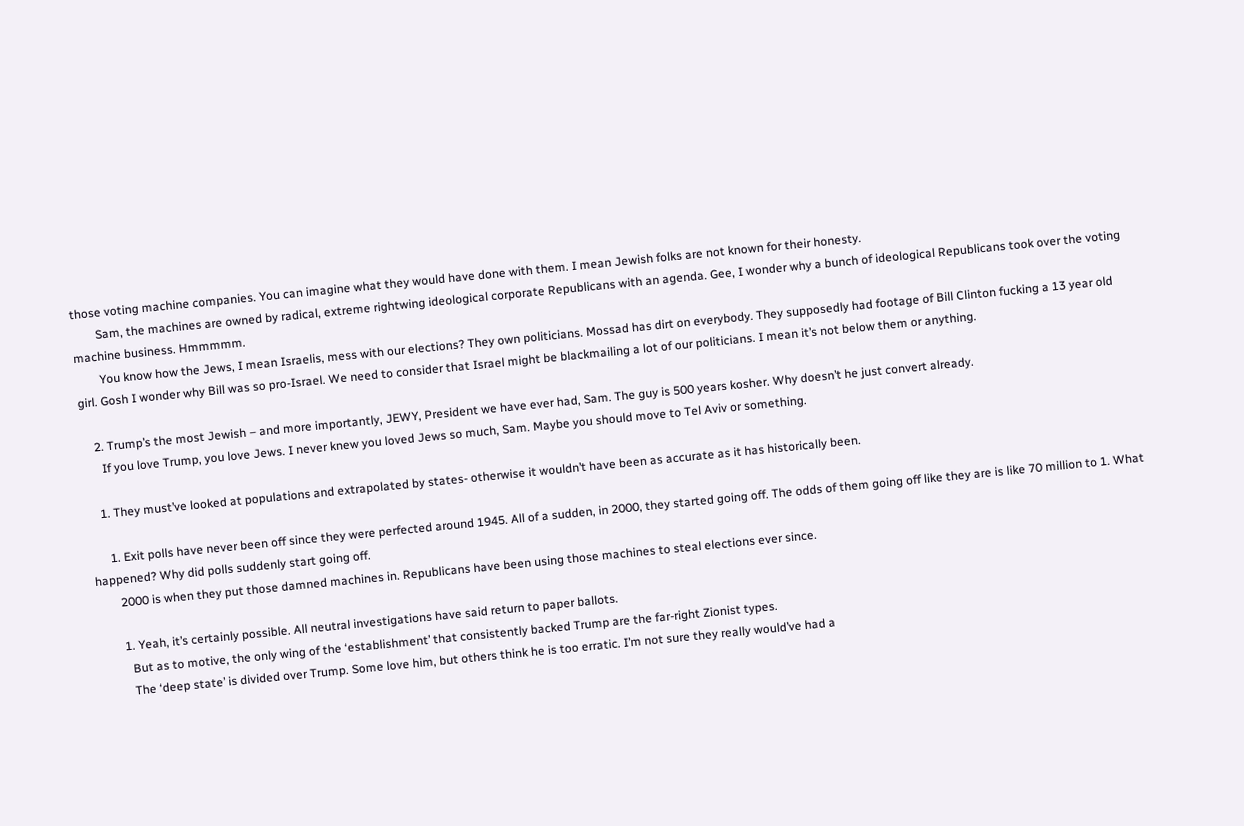those voting machine companies. You can imagine what they would have done with them. I mean Jewish folks are not known for their honesty.
        Sam, the machines are owned by radical, extreme rightwing ideological corporate Republicans with an agenda. Gee, I wonder why a bunch of ideological Republicans took over the voting machine business. Hmmmmm.
        You know how the Jews, I mean Israelis, mess with our elections? They own politicians. Mossad has dirt on everybody. They supposedly had footage of Bill Clinton fucking a 13 year old girl. Gosh I wonder why Bill was so pro-Israel. We need to consider that Israel might be blackmailing a lot of our politicians. I mean it’s not below them or anything.

    2. Trump’s the most Jewish – and more importantly, JEWY, President we have ever had, Sam. The guy is 500 years kosher. Why doesn’t he just convert already.
      If you love Trump, you love Jews. I never knew you loved Jews so much, Sam. Maybe you should move to Tel Aviv or something.

    1. They must’ve looked at populations and extrapolated by states- otherwise it wouldn’t have been as accurate as it has historically been.

      1. Exit polls have never been off since they were perfected around 1945. All of a sudden, in 2000, they started going off. The odds of them going off like they are is like 70 million to 1. What happened? Why did polls suddenly start going off.
        2000 is when they put those damned machines in. Republicans have been using those machines to steal elections ever since.

        1. Yeah, it’s certainly possible. All neutral investigations have said return to paper ballots.
          But as to motive, the only wing of the ‘establishment’ that consistently backed Trump are the far-right Zionist types.
          The ‘deep state’ is divided over Trump. Some love him, but others think he is too erratic. I’m not sure they really would’ve had a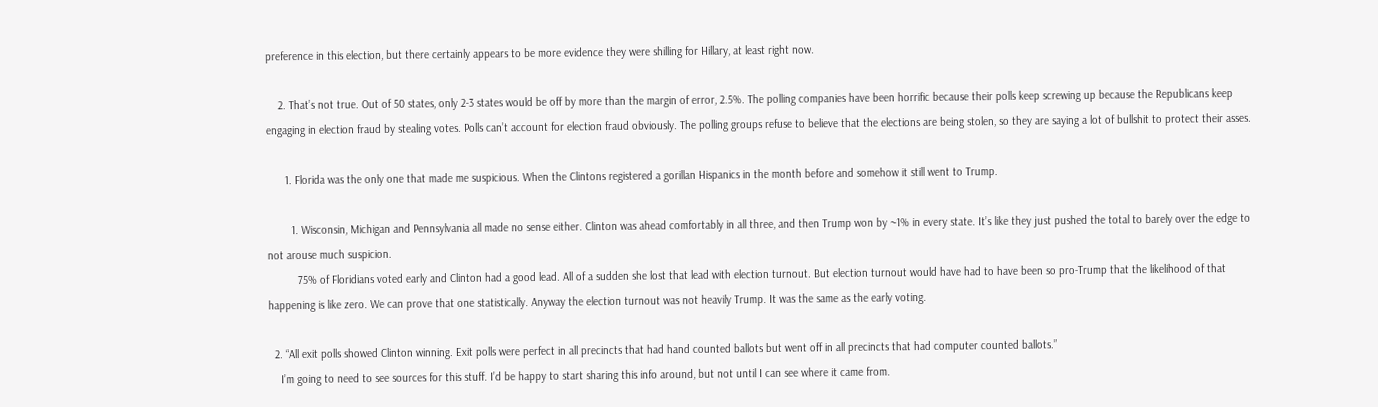preference in this election, but there certainly appears to be more evidence they were shilling for Hillary, at least right now.

    2. That’s not true. Out of 50 states, only 2-3 states would be off by more than the margin of error, 2.5%. The polling companies have been horrific because their polls keep screwing up because the Republicans keep engaging in election fraud by stealing votes. Polls can’t account for election fraud obviously. The polling groups refuse to believe that the elections are being stolen, so they are saying a lot of bullshit to protect their asses.

      1. Florida was the only one that made me suspicious. When the Clintons registered a gorillan Hispanics in the month before and somehow it still went to Trump.

        1. Wisconsin, Michigan and Pennsylvania all made no sense either. Clinton was ahead comfortably in all three, and then Trump won by ~1% in every state. It’s like they just pushed the total to barely over the edge to not arouse much suspicion.
          75% of Floridians voted early and Clinton had a good lead. All of a sudden she lost that lead with election turnout. But election turnout would have had to have been so pro-Trump that the likelihood of that happening is like zero. We can prove that one statistically. Anyway the election turnout was not heavily Trump. It was the same as the early voting.

  2. “All exit polls showed Clinton winning. Exit polls were perfect in all precincts that had hand counted ballots but went off in all precincts that had computer counted ballots.”
    I’m going to need to see sources for this stuff. I’d be happy to start sharing this info around, but not until I can see where it came from.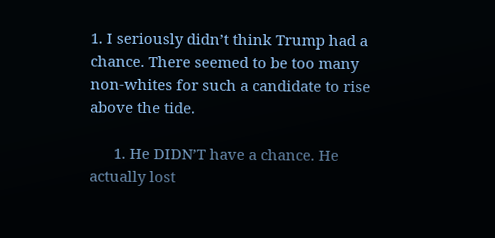1. I seriously didn’t think Trump had a chance. There seemed to be too many non-whites for such a candidate to rise above the tide.

      1. He DIDN’T have a chance. He actually lost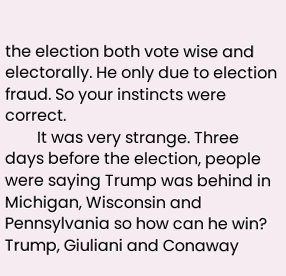the election both vote wise and electorally. He only due to election fraud. So your instincts were correct.
        It was very strange. Three days before the election, people were saying Trump was behind in Michigan, Wisconsin and Pennsylvania so how can he win? Trump, Giuliani and Conaway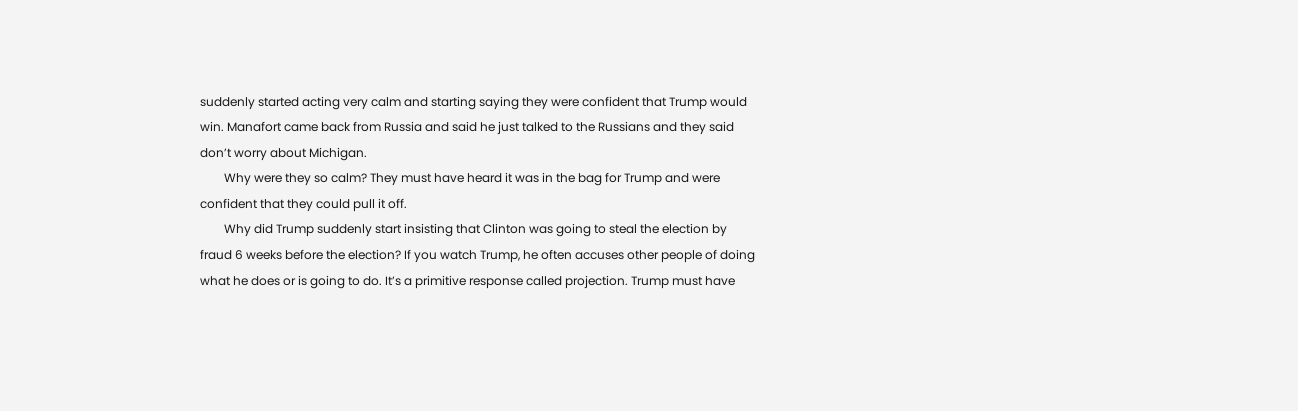suddenly started acting very calm and starting saying they were confident that Trump would win. Manafort came back from Russia and said he just talked to the Russians and they said don’t worry about Michigan.
        Why were they so calm? They must have heard it was in the bag for Trump and were confident that they could pull it off.
        Why did Trump suddenly start insisting that Clinton was going to steal the election by fraud 6 weeks before the election? If you watch Trump, he often accuses other people of doing what he does or is going to do. It’s a primitive response called projection. Trump must have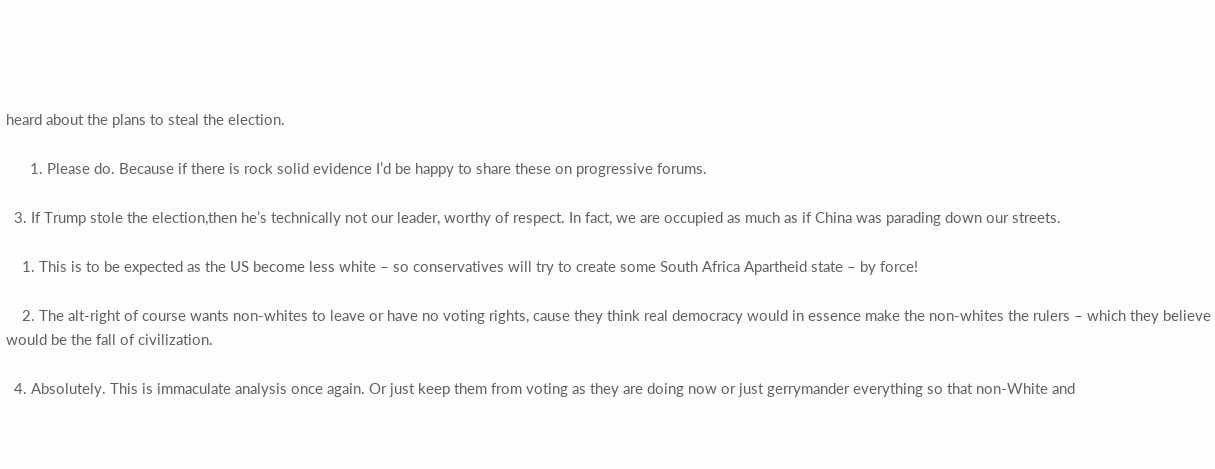heard about the plans to steal the election.

      1. Please do. Because if there is rock solid evidence I’d be happy to share these on progressive forums.

  3. If Trump stole the election,then he’s technically not our leader, worthy of respect. In fact, we are occupied as much as if China was parading down our streets.

    1. This is to be expected as the US become less white – so conservatives will try to create some South Africa Apartheid state – by force!

    2. The alt-right of course wants non-whites to leave or have no voting rights, cause they think real democracy would in essence make the non-whites the rulers – which they believe would be the fall of civilization.

  4. Absolutely. This is immaculate analysis once again. Or just keep them from voting as they are doing now or just gerrymander everything so that non-White and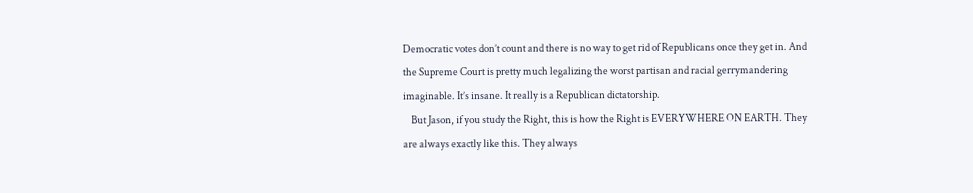Democratic votes don’t count and there is no way to get rid of Republicans once they get in. And the Supreme Court is pretty much legalizing the worst partisan and racial gerrymandering imaginable. It’s insane. It really is a Republican dictatorship.
    But Jason, if you study the Right, this is how the Right is EVERYWHERE ON EARTH. They are always exactly like this. They always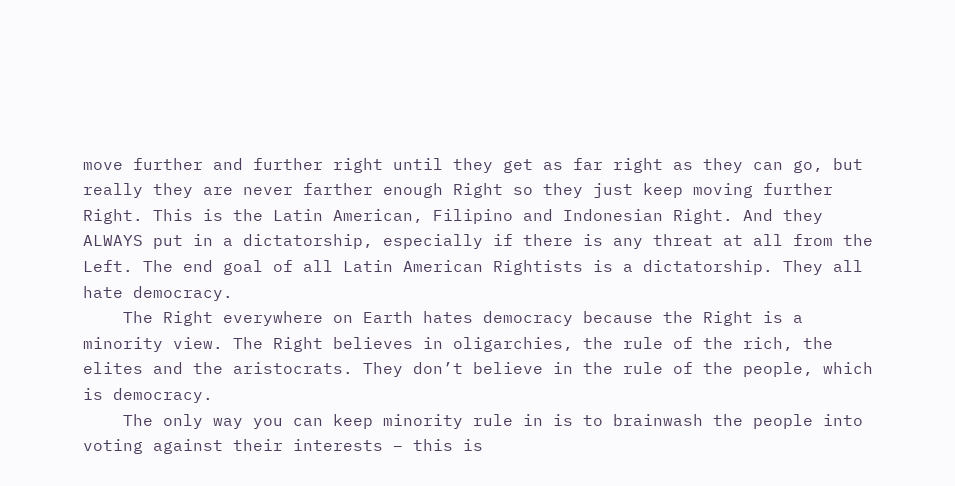move further and further right until they get as far right as they can go, but really they are never farther enough Right so they just keep moving further Right. This is the Latin American, Filipino and Indonesian Right. And they ALWAYS put in a dictatorship, especially if there is any threat at all from the Left. The end goal of all Latin American Rightists is a dictatorship. They all hate democracy.
    The Right everywhere on Earth hates democracy because the Right is a minority view. The Right believes in oligarchies, the rule of the rich, the elites and the aristocrats. They don’t believe in the rule of the people, which is democracy.
    The only way you can keep minority rule in is to brainwash the people into voting against their interests – this is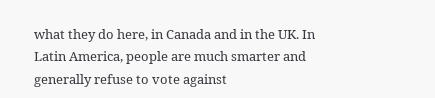what they do here, in Canada and in the UK. In Latin America, people are much smarter and generally refuse to vote against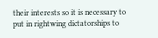their interests so it is necessary to put in rightwing dictatorships to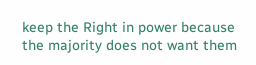keep the Right in power because the majority does not want them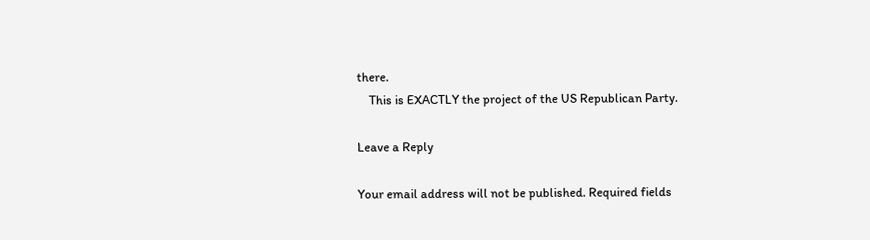there.
    This is EXACTLY the project of the US Republican Party.

Leave a Reply

Your email address will not be published. Required fields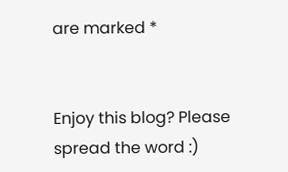are marked *


Enjoy this blog? Please spread the word :)